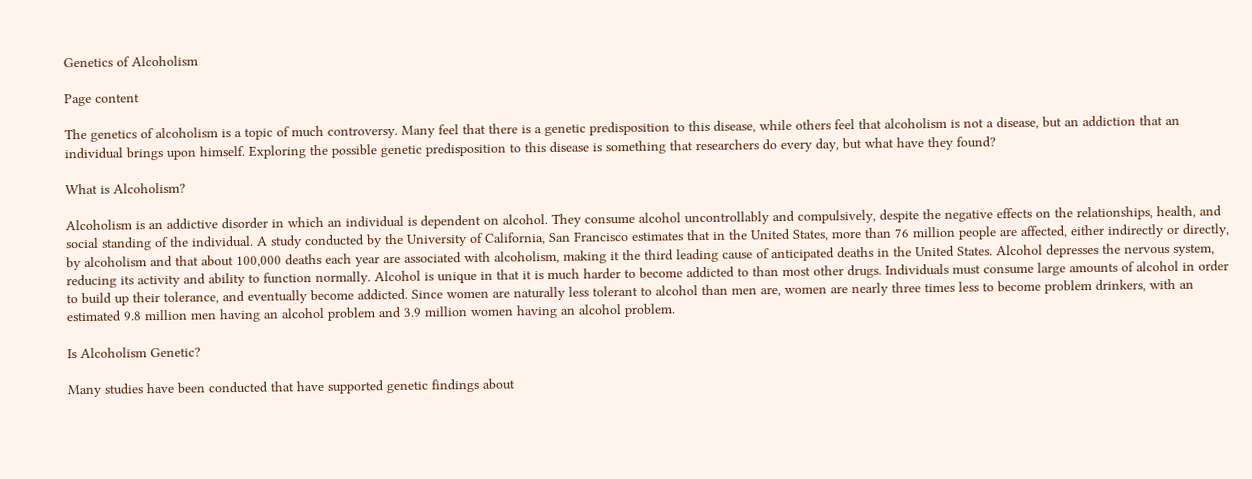Genetics of Alcoholism

Page content

The genetics of alcoholism is a topic of much controversy. Many feel that there is a genetic predisposition to this disease, while others feel that alcoholism is not a disease, but an addiction that an individual brings upon himself. Exploring the possible genetic predisposition to this disease is something that researchers do every day, but what have they found?

What is Alcoholism?

Alcoholism is an addictive disorder in which an individual is dependent on alcohol. They consume alcohol uncontrollably and compulsively, despite the negative effects on the relationships, health, and social standing of the individual. A study conducted by the University of California, San Francisco estimates that in the United States, more than 76 million people are affected, either indirectly or directly, by alcoholism and that about 100,000 deaths each year are associated with alcoholism, making it the third leading cause of anticipated deaths in the United States. Alcohol depresses the nervous system, reducing its activity and ability to function normally. Alcohol is unique in that it is much harder to become addicted to than most other drugs. Individuals must consume large amounts of alcohol in order to build up their tolerance, and eventually become addicted. Since women are naturally less tolerant to alcohol than men are, women are nearly three times less to become problem drinkers, with an estimated 9.8 million men having an alcohol problem and 3.9 million women having an alcohol problem.

Is Alcoholism Genetic?

Many studies have been conducted that have supported genetic findings about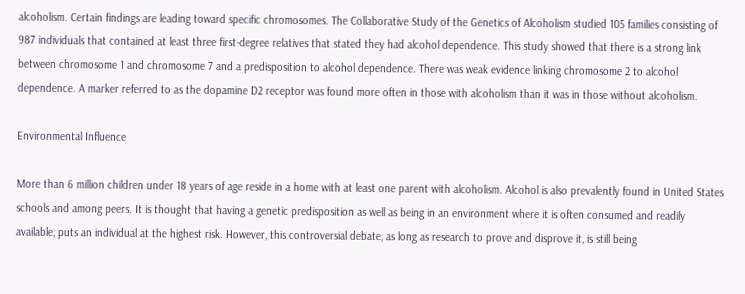alcoholism. Certain findings are leading toward specific chromosomes. The Collaborative Study of the Genetics of Alcoholism studied 105 families consisting of 987 individuals that contained at least three first-degree relatives that stated they had alcohol dependence. This study showed that there is a strong link between chromosome 1 and chromosome 7 and a predisposition to alcohol dependence. There was weak evidence linking chromosome 2 to alcohol dependence. A marker referred to as the dopamine D2 receptor was found more often in those with alcoholism than it was in those without alcoholism.

Environmental Influence

More than 6 million children under 18 years of age reside in a home with at least one parent with alcoholism. Alcohol is also prevalently found in United States schools and among peers. It is thought that having a genetic predisposition as well as being in an environment where it is often consumed and readily available, puts an individual at the highest risk. However, this controversial debate, as long as research to prove and disprove it, is still being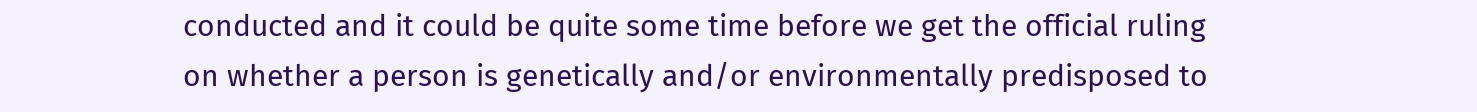conducted and it could be quite some time before we get the official ruling on whether a person is genetically and/or environmentally predisposed to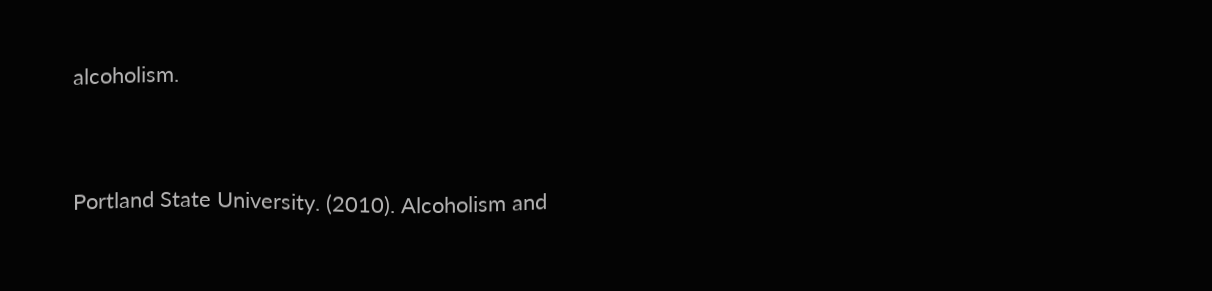alcoholism.


Portland State University. (2010). Alcoholism and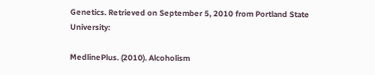Genetics. Retrieved on September 5, 2010 from Portland State University:

MedlinePlus. (2010). Alcoholism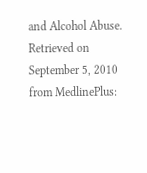and Alcohol Abuse. Retrieved on September 5, 2010 from MedlinePlus: